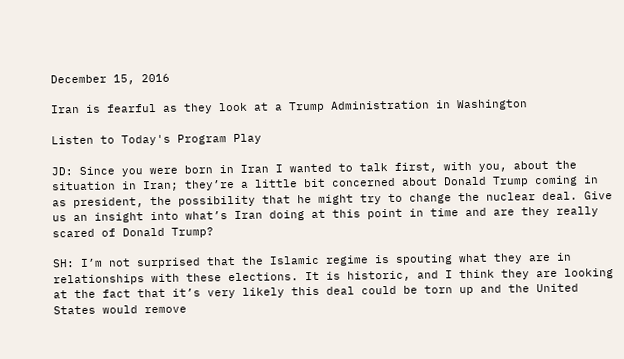December 15, 2016

Iran is fearful as they look at a Trump Administration in Washington

Listen to Today's Program Play

JD: Since you were born in Iran I wanted to talk first, with you, about the situation in Iran; they’re a little bit concerned about Donald Trump coming in as president, the possibility that he might try to change the nuclear deal. Give us an insight into what’s Iran doing at this point in time and are they really scared of Donald Trump?

SH: I’m not surprised that the Islamic regime is spouting what they are in relationships with these elections. It is historic, and I think they are looking at the fact that it’s very likely this deal could be torn up and the United States would remove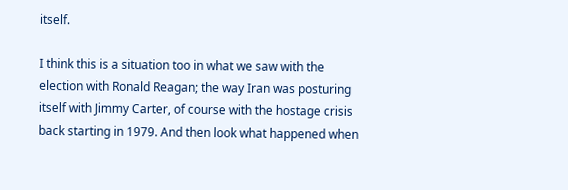itself.

I think this is a situation too in what we saw with the election with Ronald Reagan; the way Iran was posturing itself with Jimmy Carter, of course with the hostage crisis back starting in 1979. And then look what happened when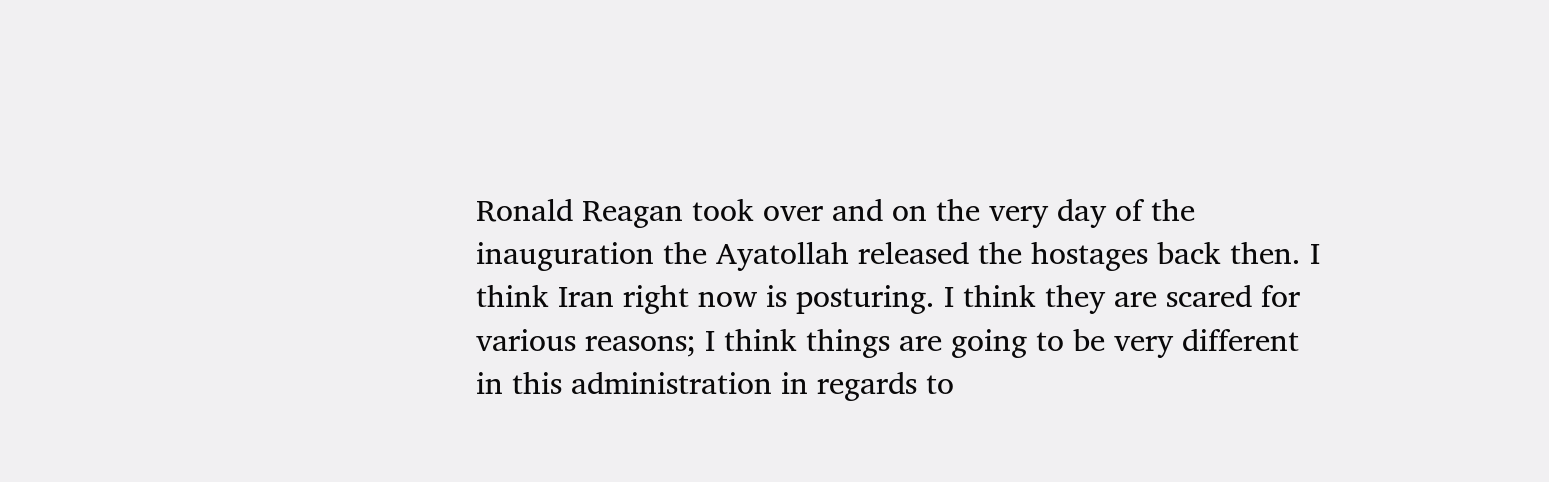Ronald Reagan took over and on the very day of the inauguration the Ayatollah released the hostages back then. I think Iran right now is posturing. I think they are scared for various reasons; I think things are going to be very different in this administration in regards to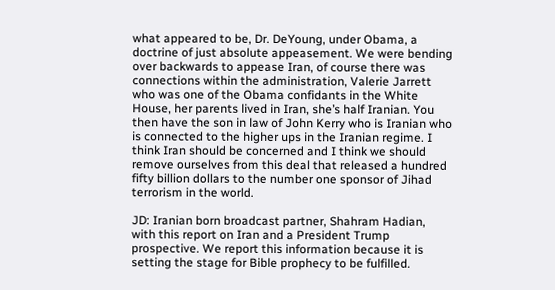what appeared to be, Dr. DeYoung, under Obama, a doctrine of just absolute appeasement. We were bending over backwards to appease Iran, of course there was connections within the administration, Valerie Jarrett who was one of the Obama confidants in the White House, her parents lived in Iran, she’s half Iranian. You then have the son in law of John Kerry who is Iranian who is connected to the higher ups in the Iranian regime. I think Iran should be concerned and I think we should remove ourselves from this deal that released a hundred fifty billion dollars to the number one sponsor of Jihad terrorism in the world.

JD: Iranian born broadcast partner, Shahram Hadian, with this report on Iran and a President Trump prospective. We report this information because it is setting the stage for Bible prophecy to be fulfilled.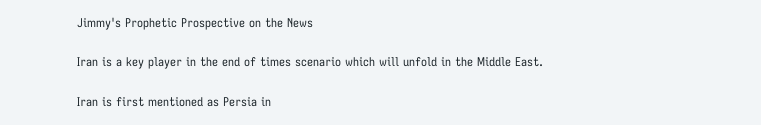Jimmy's Prophetic Prospective on the News

Iran is a key player in the end of times scenario which will unfold in the Middle East.

Iran is first mentioned as Persia in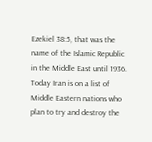Ezekiel 38:5, that was the name of the Islamic Republic in the Middle East until 1936. Today Iran is on a list of Middle Eastern nations who plan to try and destroy the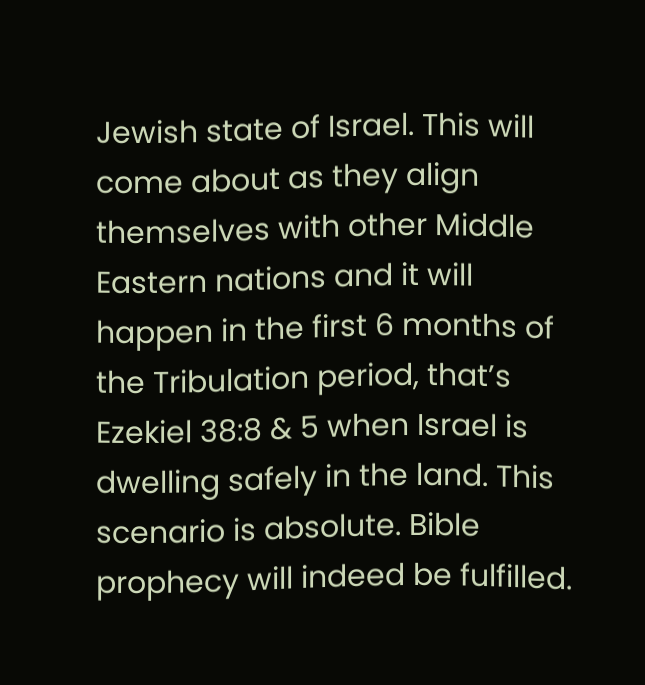Jewish state of Israel. This will come about as they align themselves with other Middle Eastern nations and it will happen in the first 6 months of the Tribulation period, that’s Ezekiel 38:8 & 5 when Israel is dwelling safely in the land. This scenario is absolute. Bible prophecy will indeed be fulfilled.